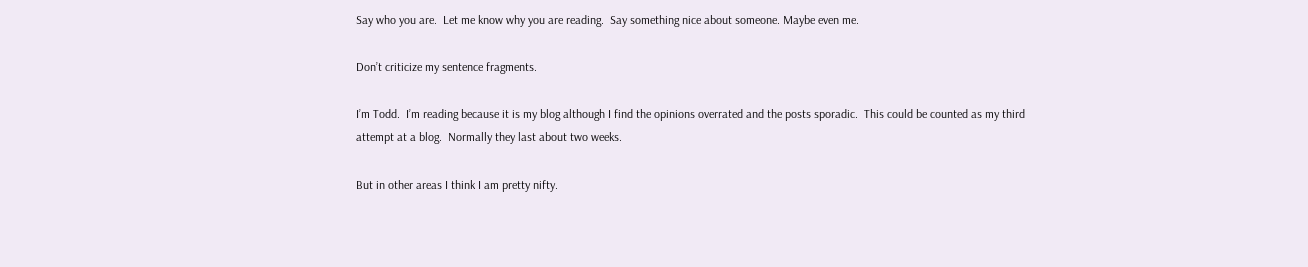Say who you are.  Let me know why you are reading.  Say something nice about someone. Maybe even me.

Don’t criticize my sentence fragments.

I’m Todd.  I’m reading because it is my blog although I find the opinions overrated and the posts sporadic.  This could be counted as my third attempt at a blog.  Normally they last about two weeks.

But in other areas I think I am pretty nifty.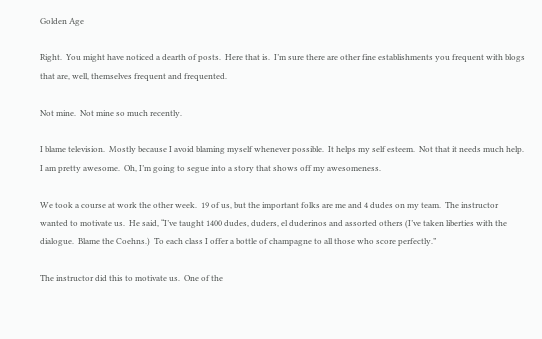Golden Age

Right.  You might have noticed a dearth of posts.  Here that is.  I’m sure there are other fine establishments you frequent with blogs that are, well, themselves frequent and frequented.

Not mine.  Not mine so much recently.

I blame television.  Mostly because I avoid blaming myself whenever possible.  It helps my self esteem.  Not that it needs much help.  I am pretty awesome.  Oh, I’m going to segue into a story that shows off my awesomeness.

We took a course at work the other week.  19 of us, but the important folks are me and 4 dudes on my team.  The instructor wanted to motivate us.  He said, “I’ve taught 1400 dudes, duders, el duderinos and assorted others (I’ve taken liberties with the dialogue.  Blame the Coehns.)  To each class I offer a bottle of champagne to all those who score perfectly.”

The instructor did this to motivate us.  One of the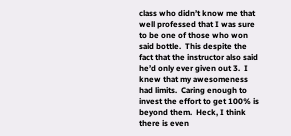class who didn’t know me that well professed that I was sure to be one of those who won said bottle.  This despite the fact that the instructor also said he’d only ever given out 3.  I knew that my awesomeness had limits.  Caring enough to invest the effort to get 100% is beyond them.  Heck, I think there is even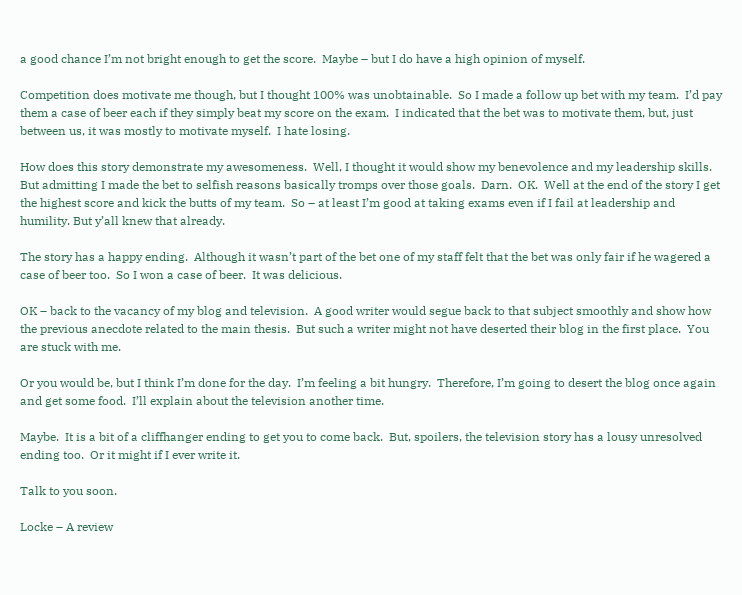a good chance I’m not bright enough to get the score.  Maybe – but I do have a high opinion of myself.

Competition does motivate me though, but I thought 100% was unobtainable.  So I made a follow up bet with my team.  I’d pay them a case of beer each if they simply beat my score on the exam.  I indicated that the bet was to motivate them, but, just between us, it was mostly to motivate myself.  I hate losing.

How does this story demonstrate my awesomeness.  Well, I thought it would show my benevolence and my leadership skills.  But admitting I made the bet to selfish reasons basically tromps over those goals.  Darn.  OK.  Well at the end of the story I get the highest score and kick the butts of my team.  So – at least I’m good at taking exams even if I fail at leadership and humility. But y’all knew that already.

The story has a happy ending.  Although it wasn’t part of the bet one of my staff felt that the bet was only fair if he wagered a case of beer too.  So I won a case of beer.  It was delicious.

OK – back to the vacancy of my blog and television.  A good writer would segue back to that subject smoothly and show how the previous anecdote related to the main thesis.  But such a writer might not have deserted their blog in the first place.  You are stuck with me.

Or you would be, but I think I’m done for the day.  I’m feeling a bit hungry.  Therefore, I’m going to desert the blog once again and get some food.  I’ll explain about the television another time.

Maybe.  It is a bit of a cliffhanger ending to get you to come back.  But, spoilers, the television story has a lousy unresolved ending too.  Or it might if I ever write it.

Talk to you soon.

Locke – A review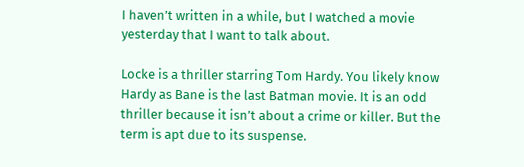I haven’t written in a while, but I watched a movie yesterday that I want to talk about.

Locke is a thriller starring Tom Hardy. You likely know Hardy as Bane is the last Batman movie. It is an odd thriller because it isn’t about a crime or killer. But the term is apt due to its suspense.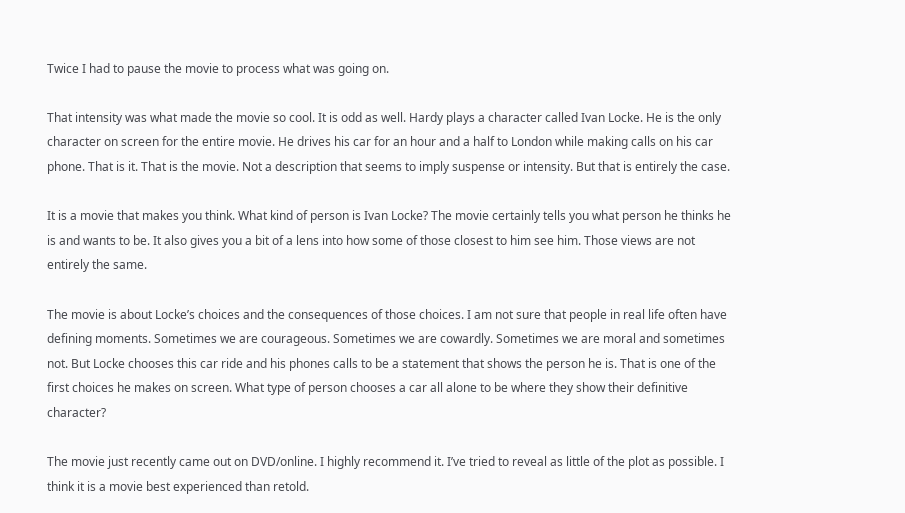Twice I had to pause the movie to process what was going on.

That intensity was what made the movie so cool. It is odd as well. Hardy plays a character called Ivan Locke. He is the only character on screen for the entire movie. He drives his car for an hour and a half to London while making calls on his car phone. That is it. That is the movie. Not a description that seems to imply suspense or intensity. But that is entirely the case.

It is a movie that makes you think. What kind of person is Ivan Locke? The movie certainly tells you what person he thinks he is and wants to be. It also gives you a bit of a lens into how some of those closest to him see him. Those views are not entirely the same.

The movie is about Locke’s choices and the consequences of those choices. I am not sure that people in real life often have defining moments. Sometimes we are courageous. Sometimes we are cowardly. Sometimes we are moral and sometimes not. But Locke chooses this car ride and his phones calls to be a statement that shows the person he is. That is one of the first choices he makes on screen. What type of person chooses a car all alone to be where they show their definitive character?

The movie just recently came out on DVD/online. I highly recommend it. I’ve tried to reveal as little of the plot as possible. I think it is a movie best experienced than retold.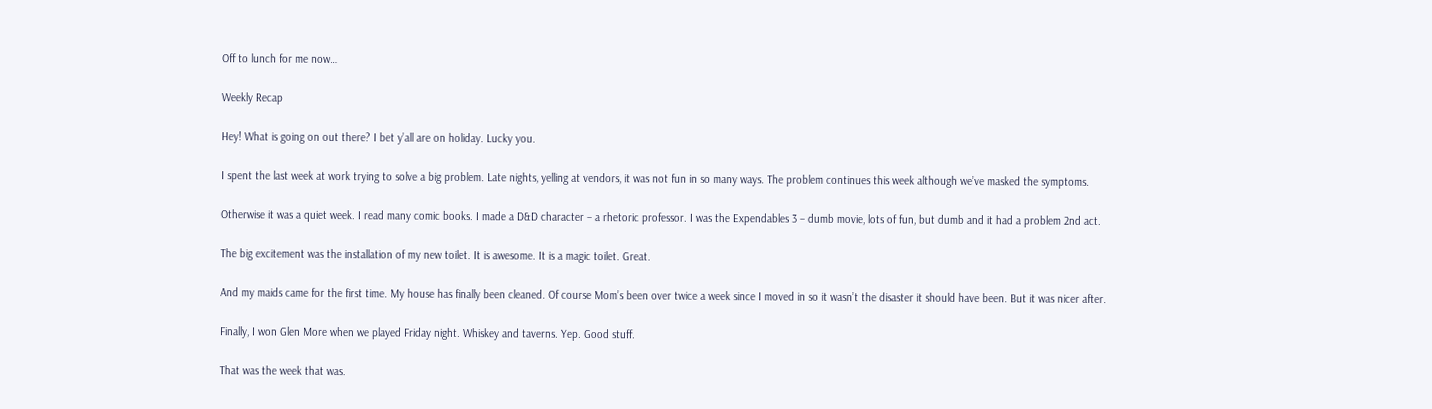Off to lunch for me now…

Weekly Recap

Hey! What is going on out there? I bet y’all are on holiday. Lucky you.

I spent the last week at work trying to solve a big problem. Late nights, yelling at vendors, it was not fun in so many ways. The problem continues this week although we’ve masked the symptoms.

Otherwise it was a quiet week. I read many comic books. I made a D&D character – a rhetoric professor. I was the Expendables 3 – dumb movie, lots of fun, but dumb and it had a problem 2nd act.

The big excitement was the installation of my new toilet. It is awesome. It is a magic toilet. Great.

And my maids came for the first time. My house has finally been cleaned. Of course Mom’s been over twice a week since I moved in so it wasn’t the disaster it should have been. But it was nicer after.

Finally, I won Glen More when we played Friday night. Whiskey and taverns. Yep. Good stuff.

That was the week that was.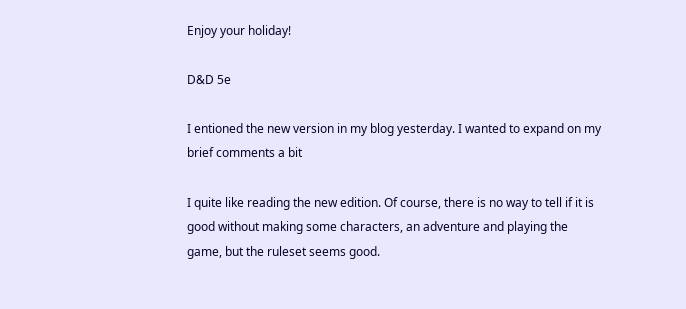Enjoy your holiday!

D&D 5e

I entioned the new version in my blog yesterday. I wanted to expand on my brief comments a bit

I quite like reading the new edition. Of course, there is no way to tell if it is good without making some characters, an adventure and playing the game, but the ruleset seems good.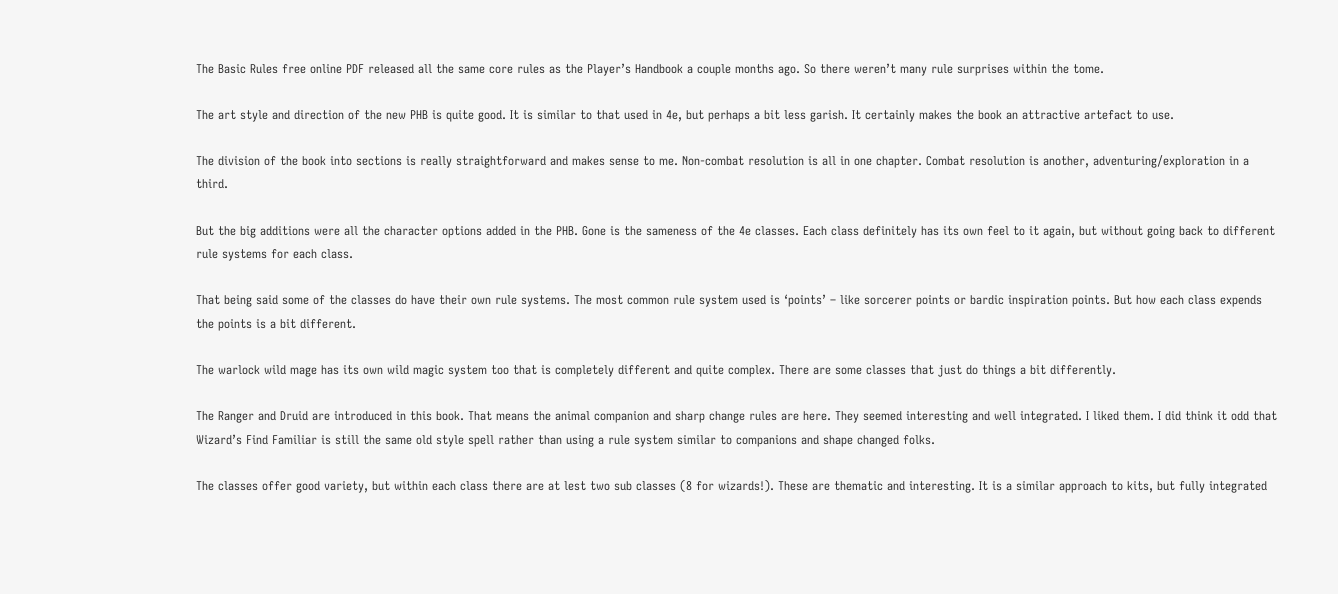The Basic Rules free online PDF released all the same core rules as the Player’s Handbook a couple months ago. So there weren’t many rule surprises within the tome.

The art style and direction of the new PHB is quite good. It is similar to that used in 4e, but perhaps a bit less garish. It certainly makes the book an attractive artefact to use.

The division of the book into sections is really straightforward and makes sense to me. Non-combat resolution is all in one chapter. Combat resolution is another, adventuring/exploration in a third.

But the big additions were all the character options added in the PHB. Gone is the sameness of the 4e classes. Each class definitely has its own feel to it again, but without going back to different rule systems for each class.

That being said some of the classes do have their own rule systems. The most common rule system used is ‘points’ – like sorcerer points or bardic inspiration points. But how each class expends the points is a bit different.

The warlock wild mage has its own wild magic system too that is completely different and quite complex. There are some classes that just do things a bit differently.

The Ranger and Druid are introduced in this book. That means the animal companion and sharp change rules are here. They seemed interesting and well integrated. I liked them. I did think it odd that Wizard’s Find Familiar is still the same old style spell rather than using a rule system similar to companions and shape changed folks.

The classes offer good variety, but within each class there are at lest two sub classes (8 for wizards!). These are thematic and interesting. It is a similar approach to kits, but fully integrated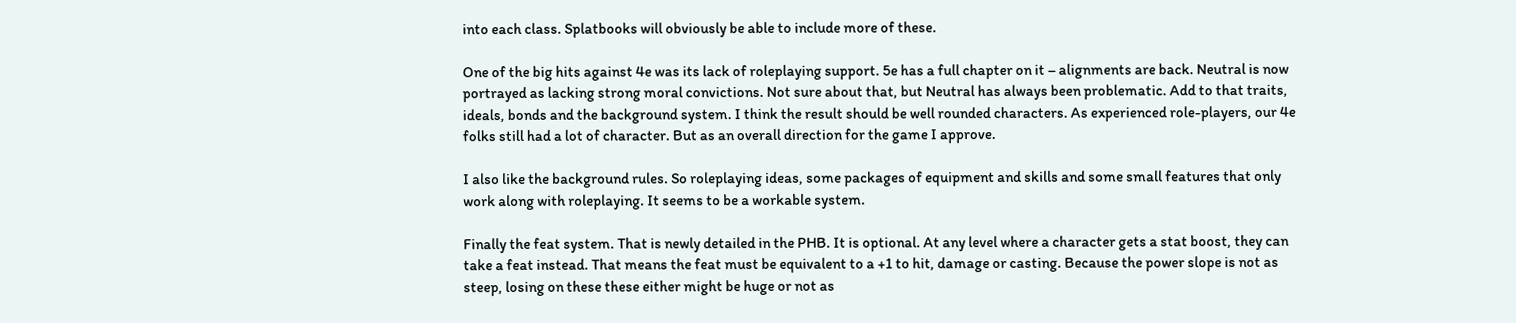into each class. Splatbooks will obviously be able to include more of these.

One of the big hits against 4e was its lack of roleplaying support. 5e has a full chapter on it – alignments are back. Neutral is now portrayed as lacking strong moral convictions. Not sure about that, but Neutral has always been problematic. Add to that traits, ideals, bonds and the background system. I think the result should be well rounded characters. As experienced role-players, our 4e folks still had a lot of character. But as an overall direction for the game I approve.

I also like the background rules. So roleplaying ideas, some packages of equipment and skills and some small features that only work along with roleplaying. It seems to be a workable system.

Finally the feat system. That is newly detailed in the PHB. It is optional. At any level where a character gets a stat boost, they can take a feat instead. That means the feat must be equivalent to a +1 to hit, damage or casting. Because the power slope is not as steep, losing on these these either might be huge or not as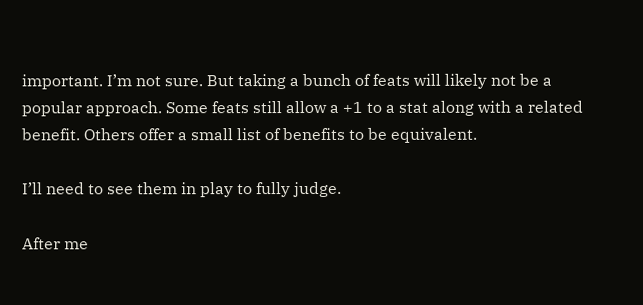important. I’m not sure. But taking a bunch of feats will likely not be a popular approach. Some feats still allow a +1 to a stat along with a related benefit. Others offer a small list of benefits to be equivalent.

I’ll need to see them in play to fully judge.

After me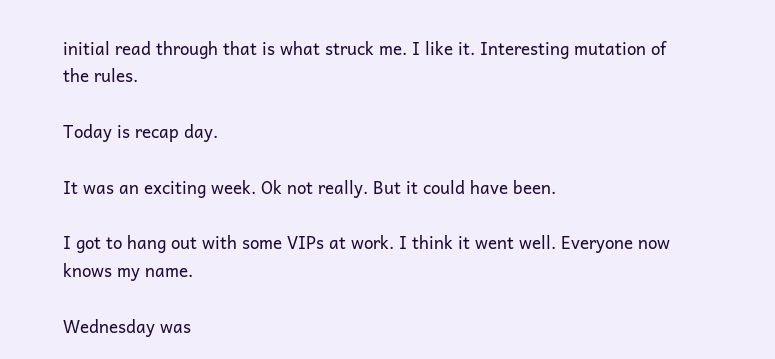initial read through that is what struck me. I like it. Interesting mutation of the rules.

Today is recap day.

It was an exciting week. Ok not really. But it could have been.

I got to hang out with some VIPs at work. I think it went well. Everyone now knows my name.

Wednesday was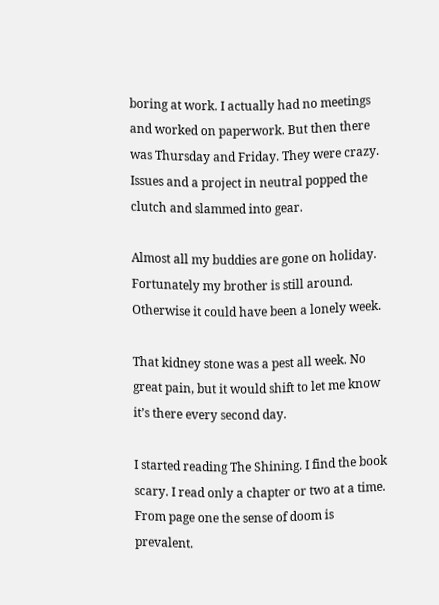boring at work. I actually had no meetings and worked on paperwork. But then there was Thursday and Friday. They were crazy. Issues and a project in neutral popped the clutch and slammed into gear.

Almost all my buddies are gone on holiday. Fortunately my brother is still around. Otherwise it could have been a lonely week.

That kidney stone was a pest all week. No great pain, but it would shift to let me know it’s there every second day.

I started reading The Shining. I find the book scary. I read only a chapter or two at a time. From page one the sense of doom is prevalent.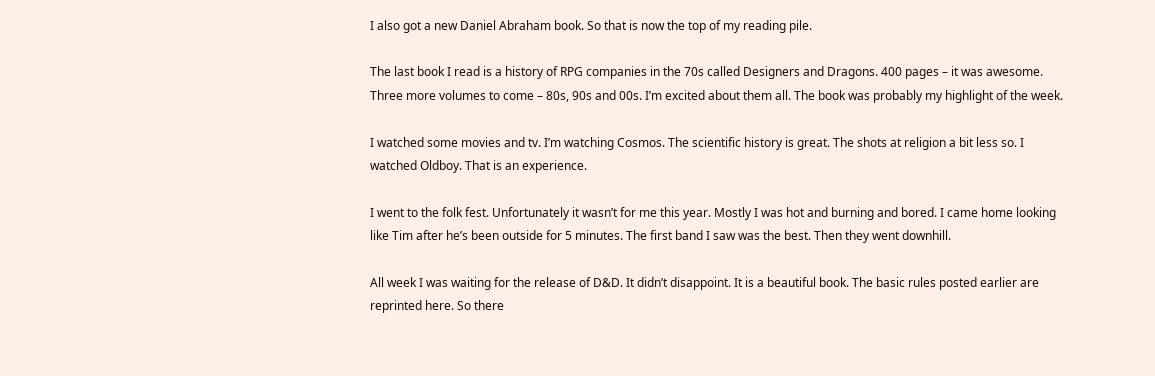I also got a new Daniel Abraham book. So that is now the top of my reading pile.

The last book I read is a history of RPG companies in the 70s called Designers and Dragons. 400 pages – it was awesome. Three more volumes to come – 80s, 90s and 00s. I’m excited about them all. The book was probably my highlight of the week.

I watched some movies and tv. I’m watching Cosmos. The scientific history is great. The shots at religion a bit less so. I watched Oldboy. That is an experience.

I went to the folk fest. Unfortunately it wasn’t for me this year. Mostly I was hot and burning and bored. I came home looking like Tim after he’s been outside for 5 minutes. The first band I saw was the best. Then they went downhill.

All week I was waiting for the release of D&D. It didn’t disappoint. It is a beautiful book. The basic rules posted earlier are reprinted here. So there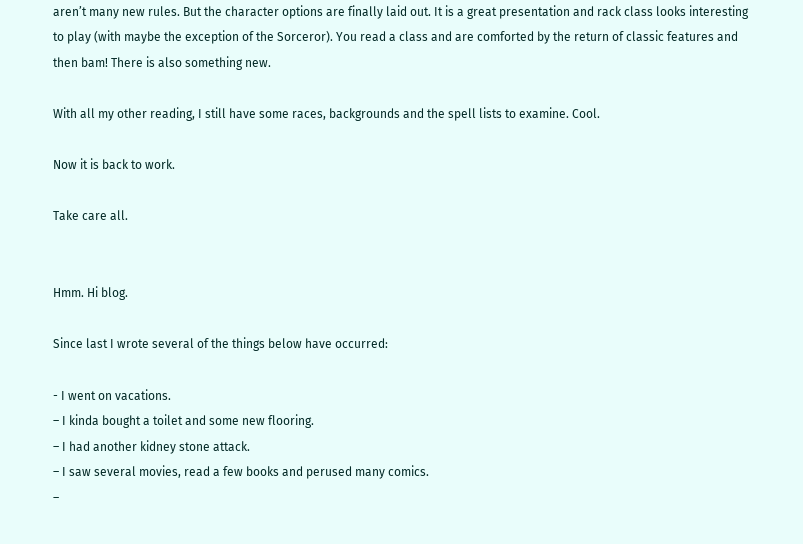aren’t many new rules. But the character options are finally laid out. It is a great presentation and rack class looks interesting to play (with maybe the exception of the Sorceror). You read a class and are comforted by the return of classic features and then bam! There is also something new.

With all my other reading, I still have some races, backgrounds and the spell lists to examine. Cool.

Now it is back to work.

Take care all.


Hmm. Hi blog.

Since last I wrote several of the things below have occurred:

- I went on vacations.
– I kinda bought a toilet and some new flooring.
– I had another kidney stone attack.
– I saw several movies, read a few books and perused many comics.
–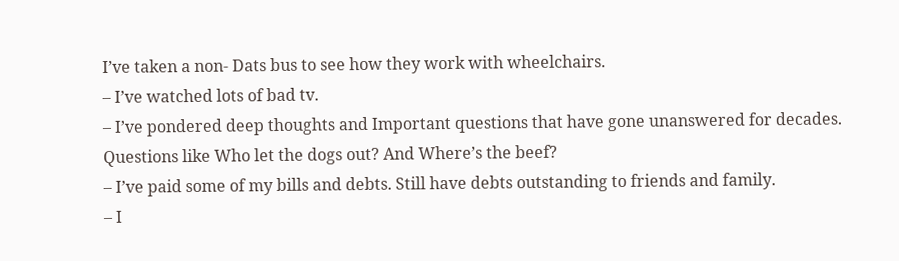I’ve taken a non- Dats bus to see how they work with wheelchairs.
– I’ve watched lots of bad tv.
– I’ve pondered deep thoughts and Important questions that have gone unanswered for decades. Questions like Who let the dogs out? And Where’s the beef?
– I’ve paid some of my bills and debts. Still have debts outstanding to friends and family.
– I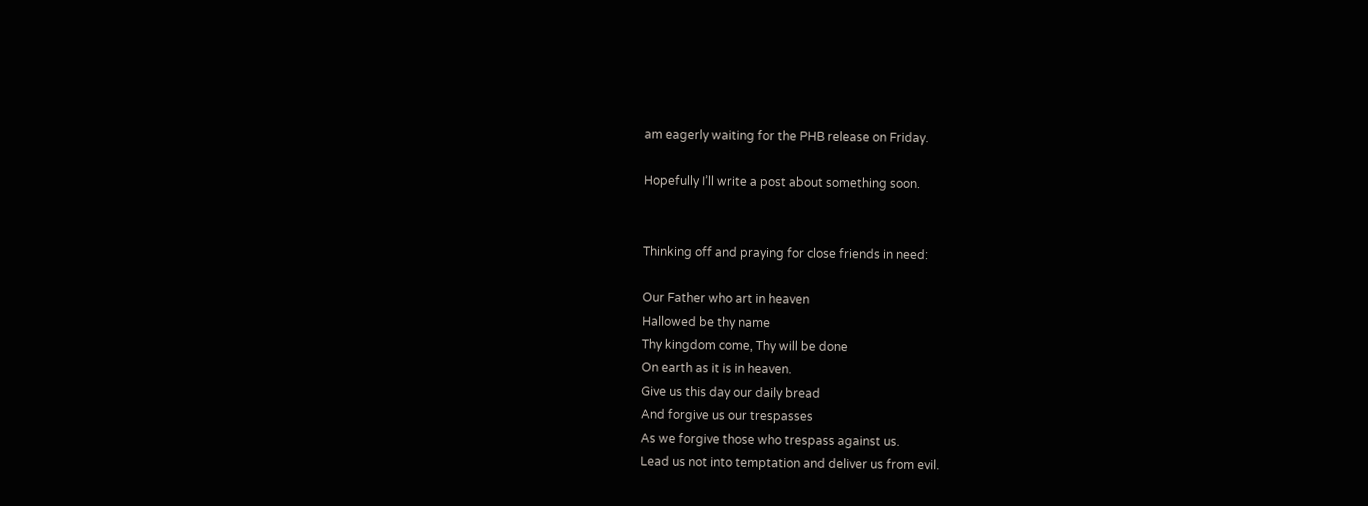am eagerly waiting for the PHB release on Friday.

Hopefully I’ll write a post about something soon.


Thinking off and praying for close friends in need:

Our Father who art in heaven
Hallowed be thy name
Thy kingdom come, Thy will be done
On earth as it is in heaven.
Give us this day our daily bread
And forgive us our trespasses
As we forgive those who trespass against us.
Lead us not into temptation and deliver us from evil.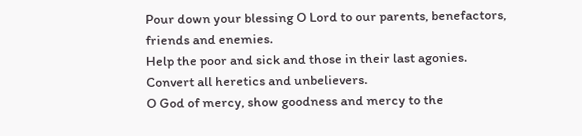Pour down your blessing O Lord to our parents, benefactors, friends and enemies.
Help the poor and sick and those in their last agonies.
Convert all heretics and unbelievers.
O God of mercy, show goodness and mercy to the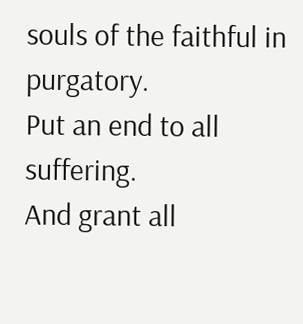souls of the faithful in purgatory.
Put an end to all suffering.
And grant all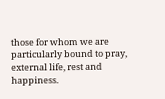those for whom we are particularly bound to pray, external life, rest and happiness.